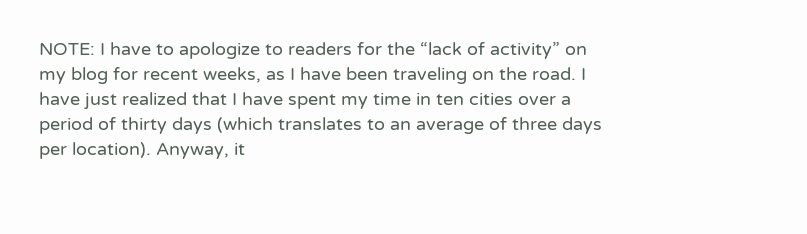NOTE: I have to apologize to readers for the “lack of activity” on my blog for recent weeks, as I have been traveling on the road. I have just realized that I have spent my time in ten cities over a period of thirty days (which translates to an average of three days per location). Anyway, it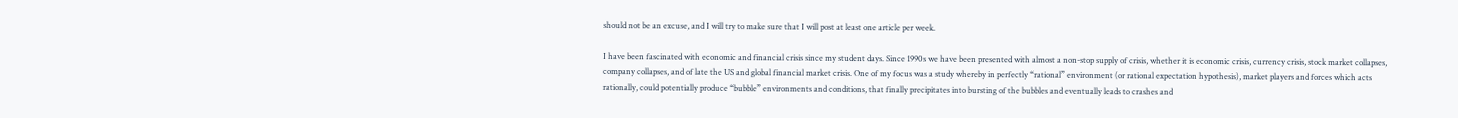should not be an excuse, and I will try to make sure that I will post at least one article per week.

I have been fascinated with economic and financial crisis since my student days. Since 1990s we have been presented with almost a non-stop supply of crisis, whether it is economic crisis, currency crisis, stock market collapses, company collapses, and of late the US and global financial market crisis. One of my focus was a study whereby in perfectly “rational” environment (or rational expectation hypothesis), market players and forces which acts rationally, could potentially produce “bubble” environments and conditions, that finally precipitates into bursting of the bubbles and eventually leads to crashes and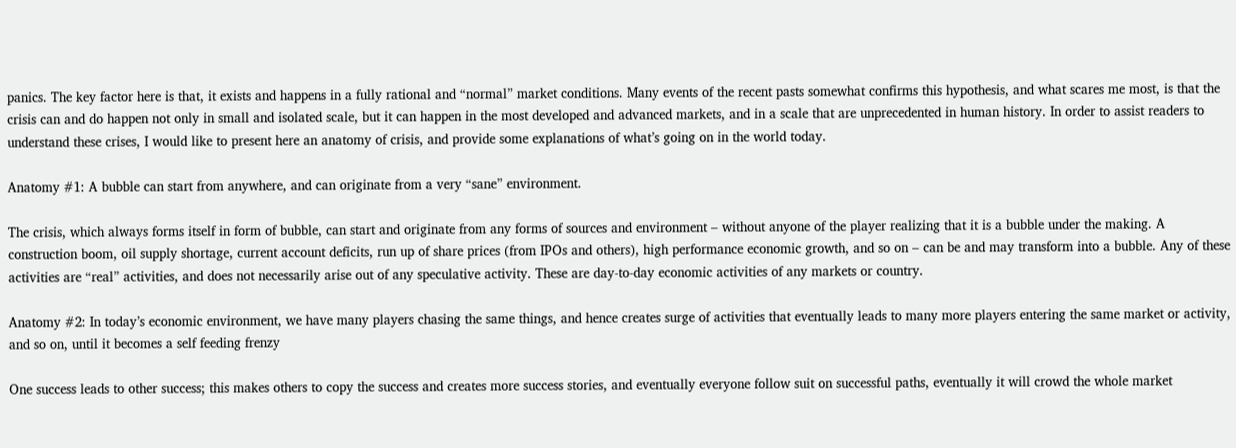panics. The key factor here is that, it exists and happens in a fully rational and “normal” market conditions. Many events of the recent pasts somewhat confirms this hypothesis, and what scares me most, is that the crisis can and do happen not only in small and isolated scale, but it can happen in the most developed and advanced markets, and in a scale that are unprecedented in human history. In order to assist readers to understand these crises, I would like to present here an anatomy of crisis, and provide some explanations of what’s going on in the world today.

Anatomy #1: A bubble can start from anywhere, and can originate from a very “sane” environment.

The crisis, which always forms itself in form of bubble, can start and originate from any forms of sources and environment – without anyone of the player realizing that it is a bubble under the making. A construction boom, oil supply shortage, current account deficits, run up of share prices (from IPOs and others), high performance economic growth, and so on – can be and may transform into a bubble. Any of these activities are “real” activities, and does not necessarily arise out of any speculative activity. These are day-to-day economic activities of any markets or country.

Anatomy #2: In today’s economic environment, we have many players chasing the same things, and hence creates surge of activities that eventually leads to many more players entering the same market or activity, and so on, until it becomes a self feeding frenzy

One success leads to other success; this makes others to copy the success and creates more success stories, and eventually everyone follow suit on successful paths, eventually it will crowd the whole market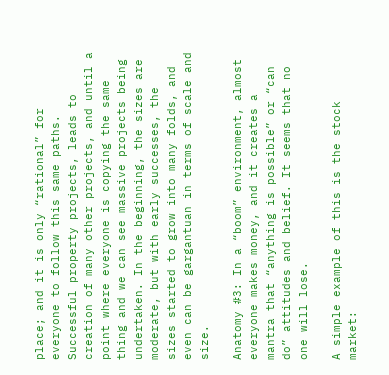place; and it is only “rational” for everyone to follow this same paths. Successful property projects, leads to creation of many other projects, and until a point where everyone is copying the same thing and we can see massive projects being undertaken. In the beginning, the sizes are moderate, but with early successes, the sizes started to grow into many folds, and even can be gargantuan in terms of scale and size.

Anatomy #3: In a “boom” environment, almost everyone makes money, and it creates a mantra that “anything is possible” or “can do” attitudes and belief. It seems that no one will lose.

A simple example of this is the stock market: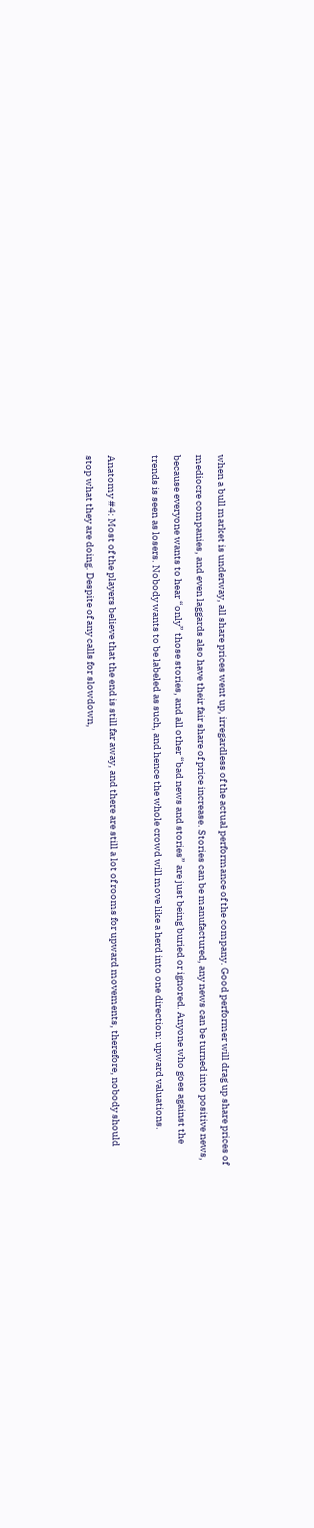when a bull market is underway, all share prices went up, irregardless of the actual performance of the company. Good performer will drag up share prices of mediocre companies, and even laggards also have their fair share of price increase. Stories can be manufactured, any news can be turned into positive news, because everyone wants to hear “only” those stories, and all other “bad news and stories” are just being buried or ignored. Anyone who goes against the trends is seen as losers. Nobody wants to be labeled as such, and hence the whole crowd will move like a herd into one direction: upward valuations.

Anatomy #4: Most of the players believe that the end is still far away, and there are still a lot of rooms for upward movements, therefore, nobody should stop what they are doing. Despite of any calls for slowdown,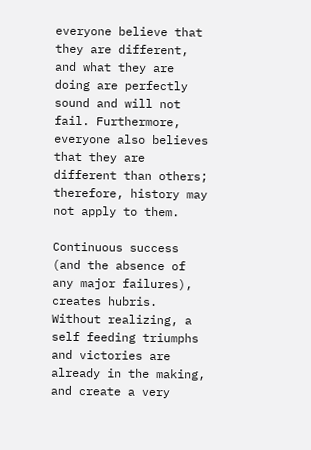everyone believe that they are different, and what they are doing are perfectly sound and will not fail. Furthermore, everyone also believes that they are different than others; therefore, history may not apply to them.

Continuous success (and the absence of any major failures), creates hubris. Without realizing, a self feeding triumphs and victories are already in the making, and create a very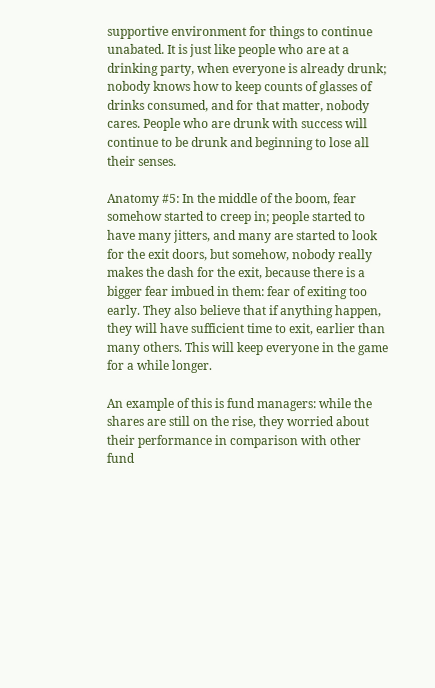supportive environment for things to continue unabated. It is just like people who are at a drinking party, when everyone is already drunk; nobody knows how to keep counts of glasses of drinks consumed, and for that matter, nobody cares. People who are drunk with success will continue to be drunk and beginning to lose all their senses.

Anatomy #5: In the middle of the boom, fear somehow started to creep in; people started to have many jitters, and many are started to look for the exit doors, but somehow, nobody really makes the dash for the exit, because there is a bigger fear imbued in them: fear of exiting too early. They also believe that if anything happen, they will have sufficient time to exit, earlier than many others. This will keep everyone in the game for a while longer.

An example of this is fund managers: while the shares are still on the rise, they worried about their performance in comparison with other fund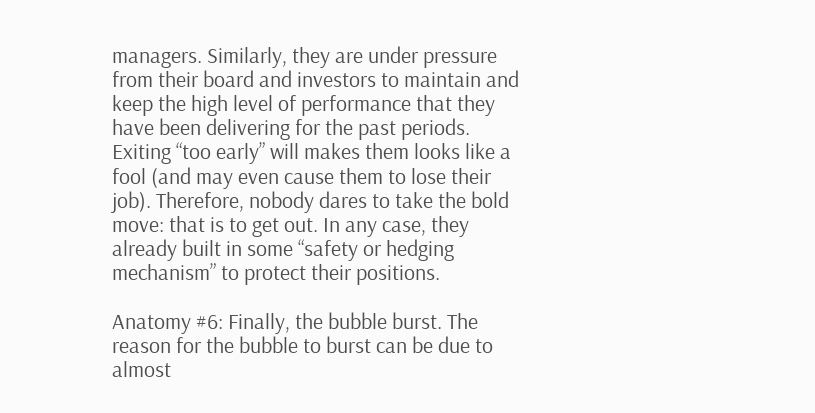managers. Similarly, they are under pressure from their board and investors to maintain and keep the high level of performance that they have been delivering for the past periods. Exiting “too early” will makes them looks like a fool (and may even cause them to lose their job). Therefore, nobody dares to take the bold move: that is to get out. In any case, they already built in some “safety or hedging mechanism” to protect their positions.

Anatomy #6: Finally, the bubble burst. The reason for the bubble to burst can be due to almost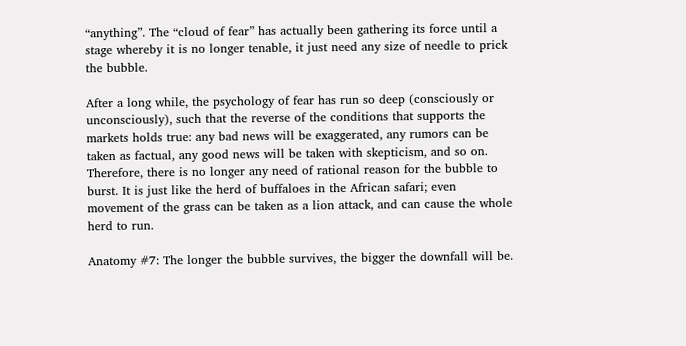“anything”. The “cloud of fear” has actually been gathering its force until a stage whereby it is no longer tenable, it just need any size of needle to prick the bubble.

After a long while, the psychology of fear has run so deep (consciously or unconsciously), such that the reverse of the conditions that supports the markets holds true: any bad news will be exaggerated, any rumors can be taken as factual, any good news will be taken with skepticism, and so on. Therefore, there is no longer any need of rational reason for the bubble to burst. It is just like the herd of buffaloes in the African safari; even movement of the grass can be taken as a lion attack, and can cause the whole herd to run.

Anatomy #7: The longer the bubble survives, the bigger the downfall will be.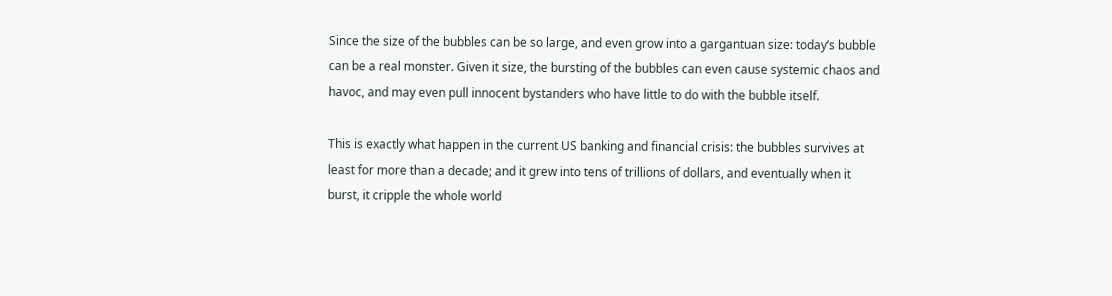Since the size of the bubbles can be so large, and even grow into a gargantuan size: today’s bubble can be a real monster. Given it size, the bursting of the bubbles can even cause systemic chaos and havoc, and may even pull innocent bystanders who have little to do with the bubble itself.

This is exactly what happen in the current US banking and financial crisis: the bubbles survives at least for more than a decade; and it grew into tens of trillions of dollars, and eventually when it burst, it cripple the whole world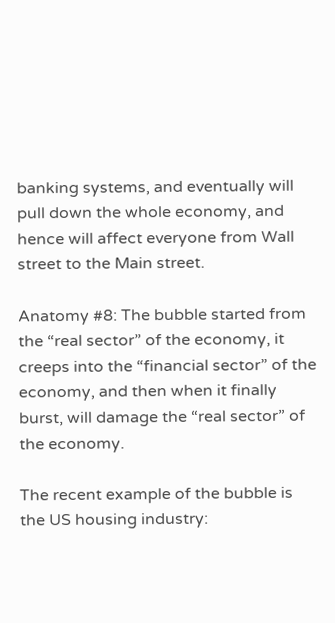banking systems, and eventually will pull down the whole economy, and hence will affect everyone from Wall street to the Main street.

Anatomy #8: The bubble started from the “real sector” of the economy, it creeps into the “financial sector” of the economy, and then when it finally burst, will damage the “real sector” of the economy.

The recent example of the bubble is the US housing industry: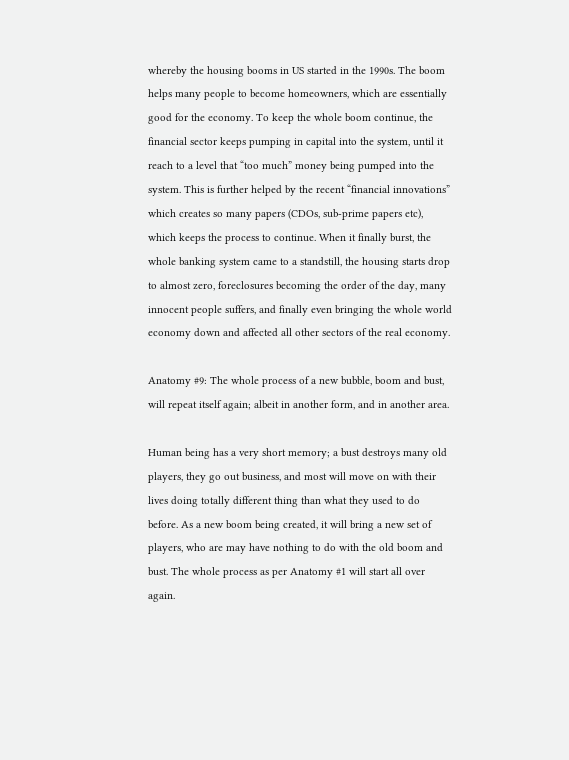whereby the housing booms in US started in the 1990s. The boom helps many people to become homeowners, which are essentially good for the economy. To keep the whole boom continue, the financial sector keeps pumping in capital into the system, until it reach to a level that “too much” money being pumped into the system. This is further helped by the recent “financial innovations” which creates so many papers (CDOs, sub-prime papers etc), which keeps the process to continue. When it finally burst, the whole banking system came to a standstill, the housing starts drop to almost zero, foreclosures becoming the order of the day, many innocent people suffers, and finally even bringing the whole world economy down and affected all other sectors of the real economy.

Anatomy #9: The whole process of a new bubble, boom and bust, will repeat itself again; albeit in another form, and in another area.

Human being has a very short memory; a bust destroys many old players, they go out business, and most will move on with their lives doing totally different thing than what they used to do before. As a new boom being created, it will bring a new set of players, who are may have nothing to do with the old boom and bust. The whole process as per Anatomy #1 will start all over again.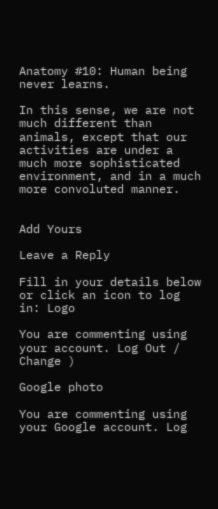Anatomy #10: Human being never learns.

In this sense, we are not much different than animals, except that our activities are under a much more sophisticated environment, and in a much more convoluted manner.


Add Yours

Leave a Reply

Fill in your details below or click an icon to log in: Logo

You are commenting using your account. Log Out /  Change )

Google photo

You are commenting using your Google account. Log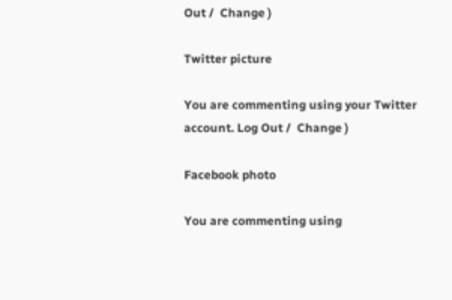Out /  Change )

Twitter picture

You are commenting using your Twitter account. Log Out /  Change )

Facebook photo

You are commenting using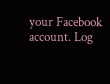your Facebook account. Log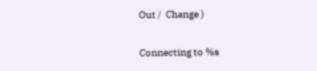Out /  Change )

Connecting to %s